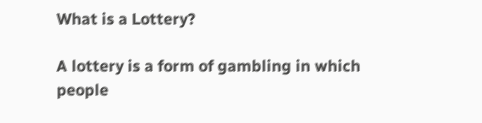What is a Lottery?

A lottery is a form of gambling in which people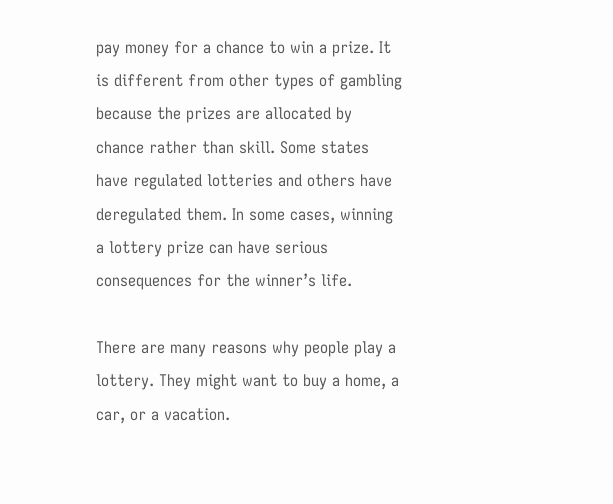pay money for a chance to win a prize. It is different from other types of gambling because the prizes are allocated by chance rather than skill. Some states have regulated lotteries and others have deregulated them. In some cases, winning a lottery prize can have serious consequences for the winner’s life.

There are many reasons why people play a lottery. They might want to buy a home, a car, or a vacation.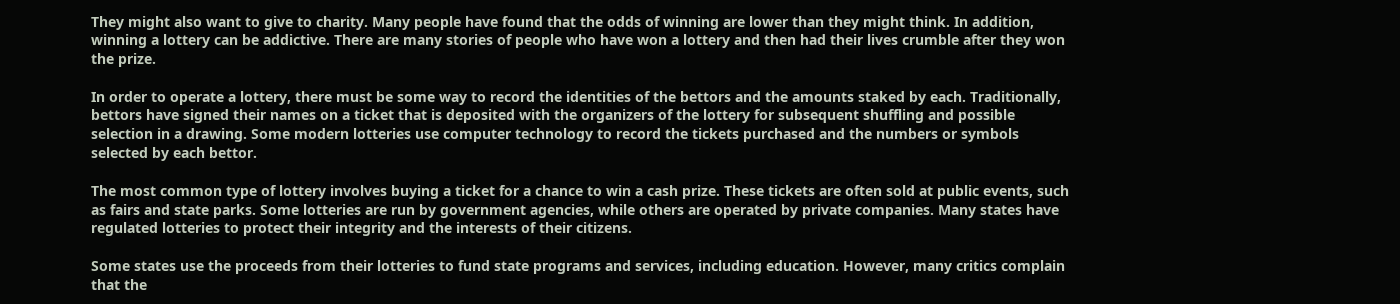They might also want to give to charity. Many people have found that the odds of winning are lower than they might think. In addition, winning a lottery can be addictive. There are many stories of people who have won a lottery and then had their lives crumble after they won the prize.

In order to operate a lottery, there must be some way to record the identities of the bettors and the amounts staked by each. Traditionally, bettors have signed their names on a ticket that is deposited with the organizers of the lottery for subsequent shuffling and possible selection in a drawing. Some modern lotteries use computer technology to record the tickets purchased and the numbers or symbols selected by each bettor.

The most common type of lottery involves buying a ticket for a chance to win a cash prize. These tickets are often sold at public events, such as fairs and state parks. Some lotteries are run by government agencies, while others are operated by private companies. Many states have regulated lotteries to protect their integrity and the interests of their citizens.

Some states use the proceeds from their lotteries to fund state programs and services, including education. However, many critics complain that the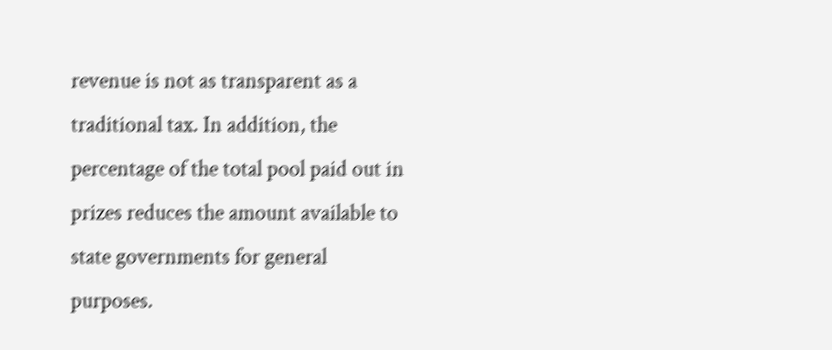revenue is not as transparent as a traditional tax. In addition, the percentage of the total pool paid out in prizes reduces the amount available to state governments for general purposes.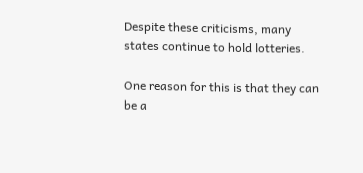Despite these criticisms, many states continue to hold lotteries.

One reason for this is that they can be a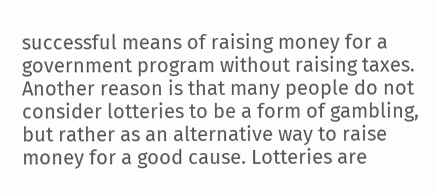successful means of raising money for a government program without raising taxes. Another reason is that many people do not consider lotteries to be a form of gambling, but rather as an alternative way to raise money for a good cause. Lotteries are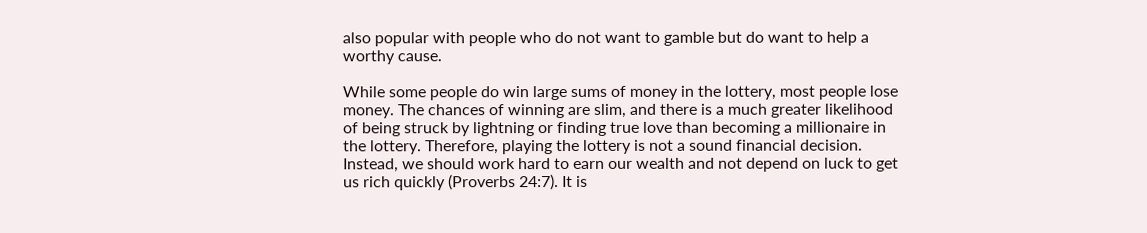also popular with people who do not want to gamble but do want to help a worthy cause.

While some people do win large sums of money in the lottery, most people lose money. The chances of winning are slim, and there is a much greater likelihood of being struck by lightning or finding true love than becoming a millionaire in the lottery. Therefore, playing the lottery is not a sound financial decision. Instead, we should work hard to earn our wealth and not depend on luck to get us rich quickly (Proverbs 24:7). It is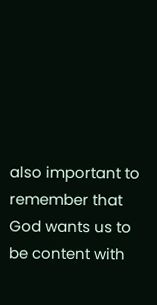also important to remember that God wants us to be content with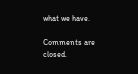what we have.

Comments are closed.